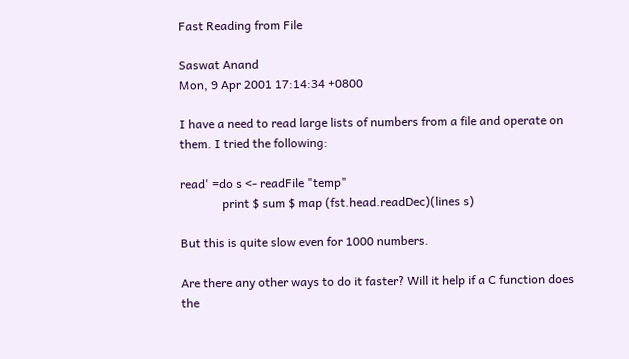Fast Reading from File

Saswat Anand
Mon, 9 Apr 2001 17:14:34 +0800

I have a need to read large lists of numbers from a file and operate on
them. I tried the following:

read' =do s <- readFile "temp"
              print $ sum $ map (fst.head.readDec)(lines s)

But this is quite slow even for 1000 numbers.

Are there any other ways to do it faster? Will it help if a C function does
the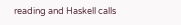reading and Haskell calls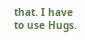that. I have to use Hugs.